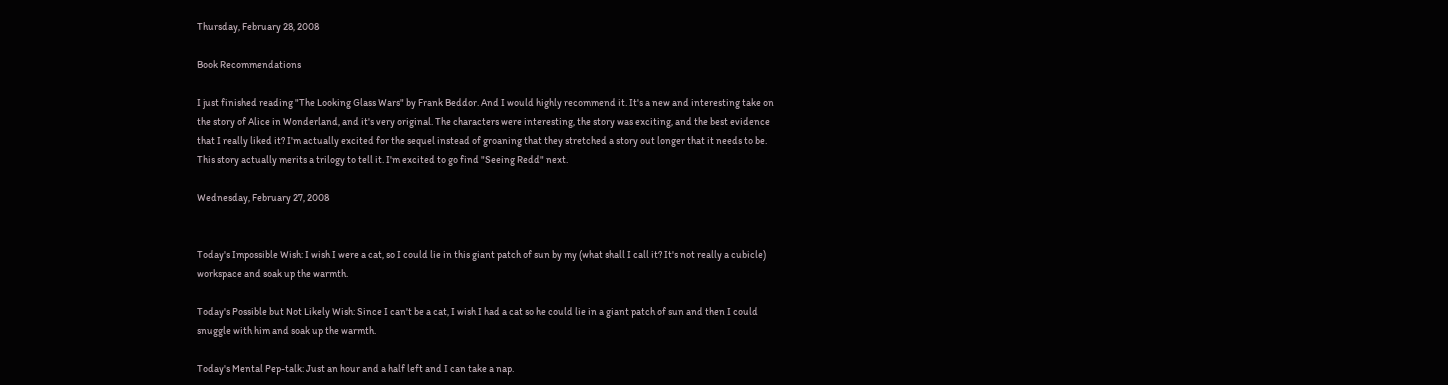Thursday, February 28, 2008

Book Recommendations

I just finished reading "The Looking Glass Wars" by Frank Beddor. And I would highly recommend it. It's a new and interesting take on the story of Alice in Wonderland, and it's very original. The characters were interesting, the story was exciting, and the best evidence that I really liked it? I'm actually excited for the sequel instead of groaning that they stretched a story out longer that it needs to be. This story actually merits a trilogy to tell it. I'm excited to go find "Seeing Redd" next.

Wednesday, February 27, 2008


Today's Impossible Wish: I wish I were a cat, so I could lie in this giant patch of sun by my (what shall I call it? It's not really a cubicle) workspace and soak up the warmth.

Today's Possible but Not Likely Wish: Since I can't be a cat, I wish I had a cat so he could lie in a giant patch of sun and then I could snuggle with him and soak up the warmth.

Today's Mental Pep-talk: Just an hour and a half left and I can take a nap.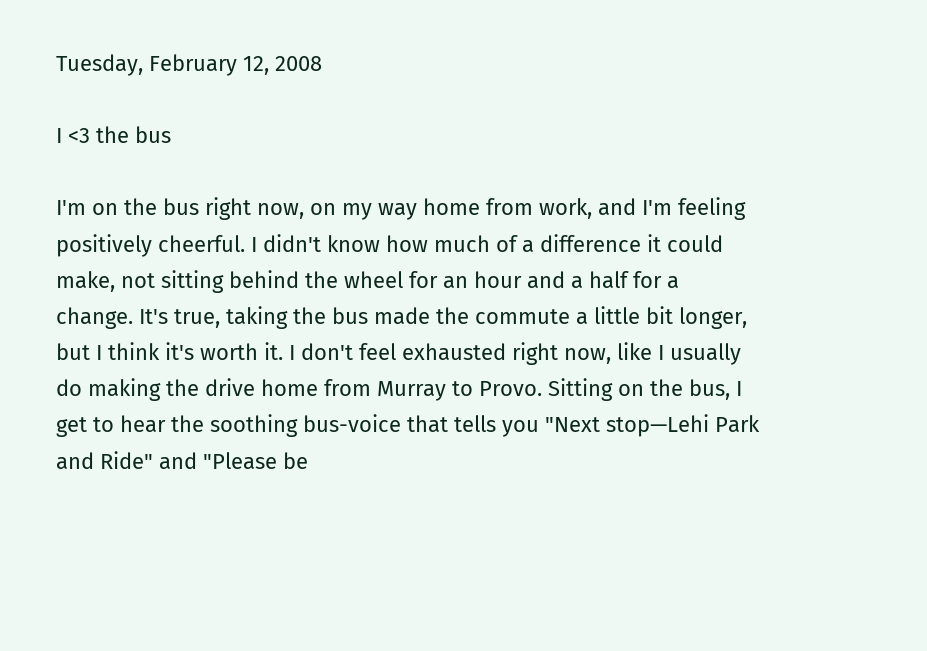Tuesday, February 12, 2008

I <3 the bus

I'm on the bus right now, on my way home from work, and I'm feeling positively cheerful. I didn't know how much of a difference it could make, not sitting behind the wheel for an hour and a half for a change. It's true, taking the bus made the commute a little bit longer, but I think it's worth it. I don't feel exhausted right now, like I usually do making the drive home from Murray to Provo. Sitting on the bus, I get to hear the soothing bus-voice that tells you "Next stop—Lehi Park and Ride" and "Please be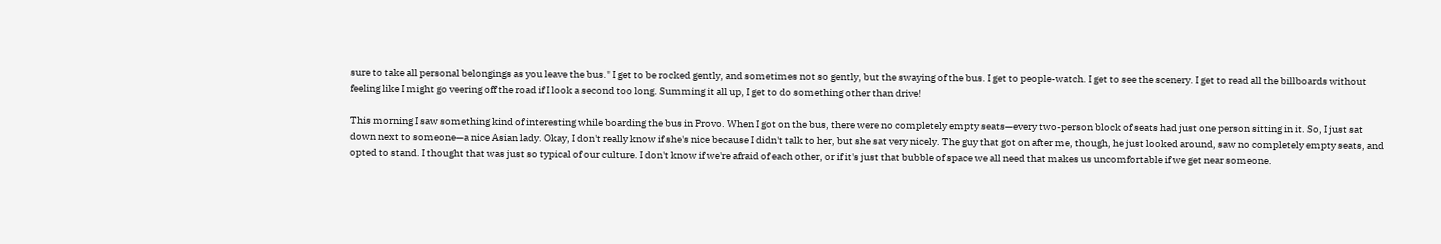sure to take all personal belongings as you leave the bus." I get to be rocked gently, and sometimes not so gently, but the swaying of the bus. I get to people-watch. I get to see the scenery. I get to read all the billboards without feeling like I might go veering off the road if I look a second too long. Summing it all up, I get to do something other than drive!

This morning I saw something kind of interesting while boarding the bus in Provo. When I got on the bus, there were no completely empty seats—every two-person block of seats had just one person sitting in it. So, I just sat down next to someone—a nice Asian lady. Okay, I don't really know if she's nice because I didn't talk to her, but she sat very nicely. The guy that got on after me, though, he just looked around, saw no completely empty seats, and opted to stand. I thought that was just so typical of our culture. I don't know if we're afraid of each other, or if it's just that bubble of space we all need that makes us uncomfortable if we get near someone.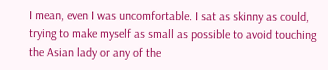I mean, even I was uncomfortable. I sat as skinny as could, trying to make myself as small as possible to avoid touching the Asian lady or any of the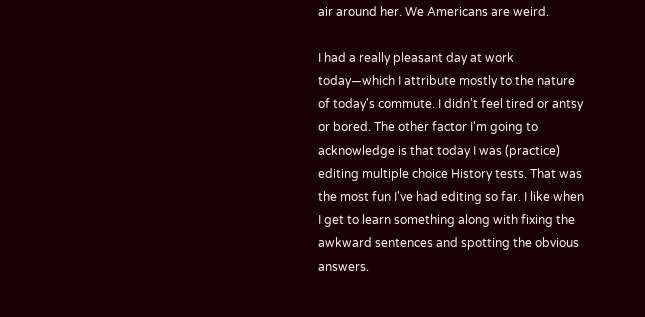air around her. We Americans are weird.

I had a really pleasant day at work today—which I attribute mostly to the nature of today's commute. I didn't feel tired or antsy or bored. The other factor I'm going to acknowledge is that today I was (practice) editing multiple choice History tests. That was the most fun I've had editing so far. I like when I get to learn something along with fixing the awkward sentences and spotting the obvious answers.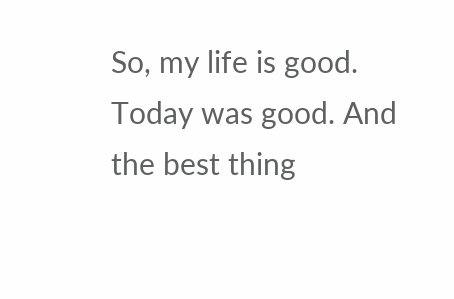So, my life is good. Today was good. And the best thing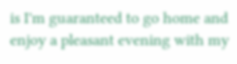is I'm guaranteed to go home and enjoy a pleasant evening with my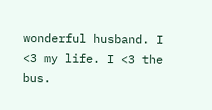wonderful husband. I <3 my life. I <3 the bus.